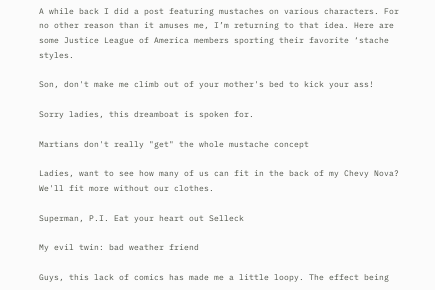A while back I did a post featuring mustaches on various characters. For no other reason than it amuses me, I’m returning to that idea. Here are some Justice League of America members sporting their favorite ‘stache styles.

Son, don't make me climb out of your mother's bed to kick your ass!

Sorry ladies, this dreamboat is spoken for.

Martians don't really "get" the whole mustache concept

Ladies, want to see how many of us can fit in the back of my Chevy Nova? We'll fit more without our clothes.

Superman, P.I. Eat your heart out Selleck

My evil twin: bad weather friend

Guys, this lack of comics has made me a little loopy. The effect being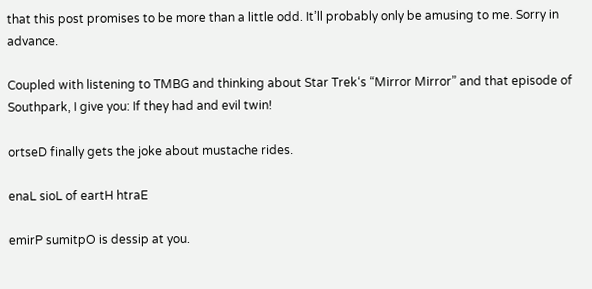that this post promises to be more than a little odd. It’ll probably only be amusing to me. Sorry in advance.

Coupled with listening to TMBG and thinking about Star Trek‘s “Mirror Mirror” and that episode of Southpark, I give you: If they had and evil twin!

ortseD finally gets the joke about mustache rides.

enaL sioL of eartH htraE

emirP sumitpO is dessip at you.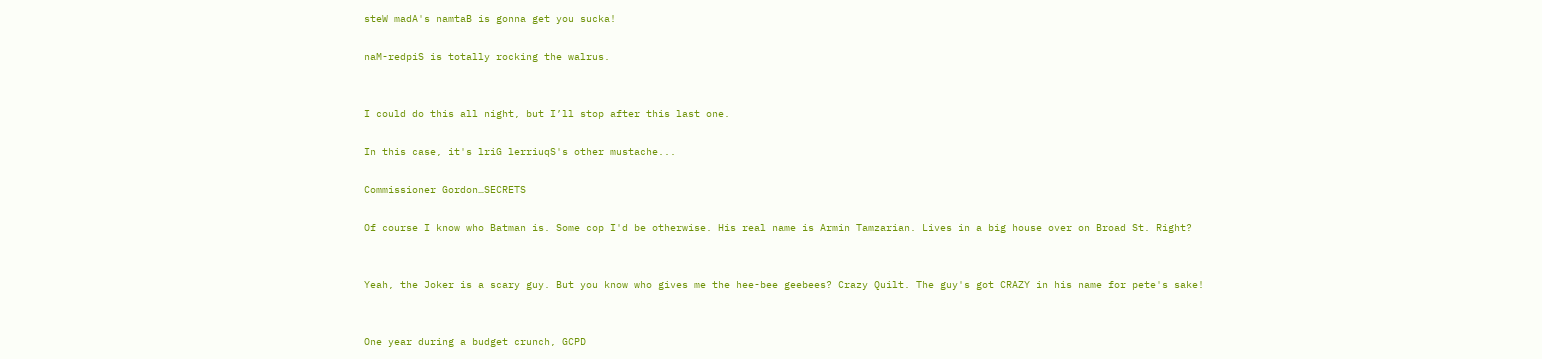steW madA's namtaB is gonna get you sucka!

naM-redpiS is totally rocking the walrus.


I could do this all night, but I’ll stop after this last one.

In this case, it's lriG lerriuqS's other mustache...

Commissioner Gordon…SECRETS

Of course I know who Batman is. Some cop I'd be otherwise. His real name is Armin Tamzarian. Lives in a big house over on Broad St. Right?


Yeah, the Joker is a scary guy. But you know who gives me the hee-bee geebees? Crazy Quilt. The guy's got CRAZY in his name for pete's sake!


One year during a budget crunch, GCPD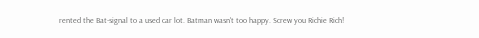rented the Bat-signal to a used car lot. Batman wasn't too happy. Screw you Richie Rich!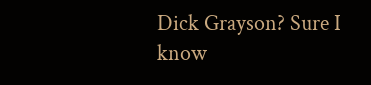Dick Grayson? Sure I know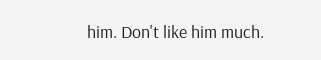him. Don't like him much.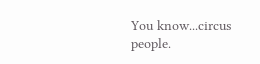You know...circus people.